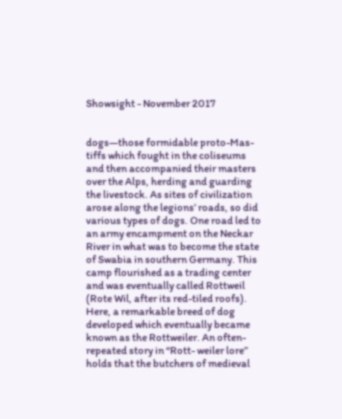Showsight - November 2017


dogs—those formidable proto-Mas- tiffs which fought in the coliseums and then accompanied their masters over the Alps, herding and guarding the livestock. As sites of civilization arose along the legions’ roads, so did various types of dogs. One road led to an army encampment on the Neckar River in what was to become the state of Swabia in southern Germany. This camp flourished as a trading center and was eventually called Rottweil (Rote Wil, after its red-tiled roofs). Here, a remarkable breed of dog developed which eventually became known as the Rottweiler. An often-repeated story in “Rott- weiler lore” holds that the butchers of medieval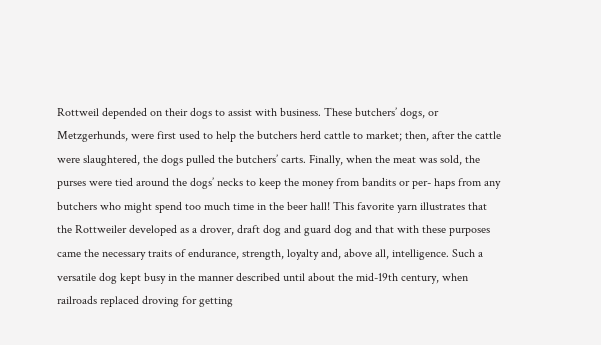Rottweil depended on their dogs to assist with business. These butchers’ dogs, or Metzgerhunds, were first used to help the butchers herd cattle to market; then, after the cattle were slaughtered, the dogs pulled the butchers’ carts. Finally, when the meat was sold, the purses were tied around the dogs’ necks to keep the money from bandits or per- haps from any butchers who might spend too much time in the beer hall! This favorite yarn illustrates that the Rottweiler developed as a drover, draft dog and guard dog and that with these purposes came the necessary traits of endurance, strength, loyalty and, above all, intelligence. Such a versatile dog kept busy in the manner described until about the mid-19th century, when railroads replaced droving for getting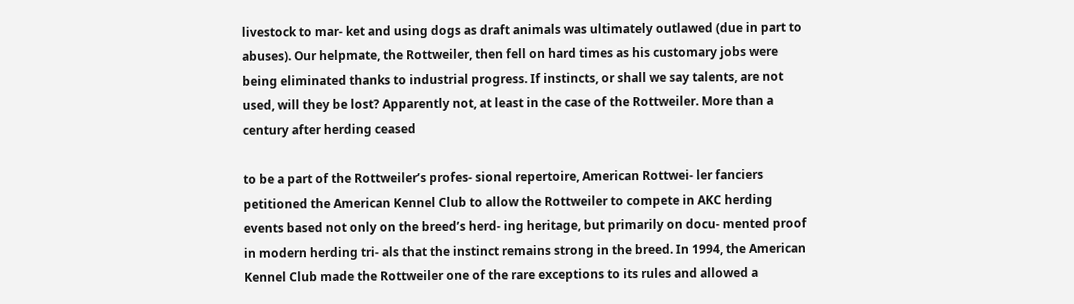livestock to mar- ket and using dogs as draft animals was ultimately outlawed (due in part to abuses). Our helpmate, the Rottweiler, then fell on hard times as his customary jobs were being eliminated thanks to industrial progress. If instincts, or shall we say talents, are not used, will they be lost? Apparently not, at least in the case of the Rottweiler. More than a century after herding ceased

to be a part of the Rottweiler’s profes- sional repertoire, American Rottwei- ler fanciers petitioned the American Kennel Club to allow the Rottweiler to compete in AKC herding events based not only on the breed’s herd- ing heritage, but primarily on docu- mented proof in modern herding tri- als that the instinct remains strong in the breed. In 1994, the American Kennel Club made the Rottweiler one of the rare exceptions to its rules and allowed a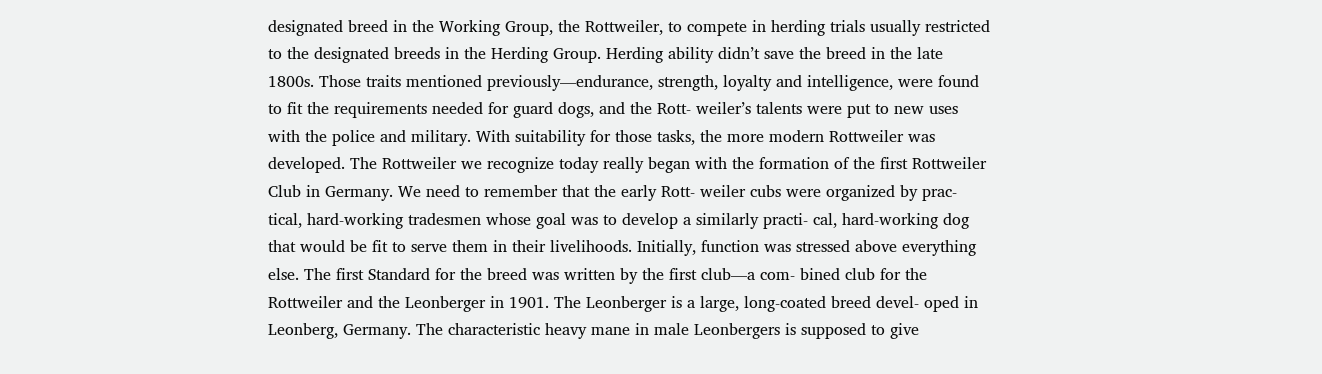designated breed in the Working Group, the Rottweiler, to compete in herding trials usually restricted to the designated breeds in the Herding Group. Herding ability didn’t save the breed in the late 1800s. Those traits mentioned previously—endurance, strength, loyalty and intelligence, were found to fit the requirements needed for guard dogs, and the Rott- weiler’s talents were put to new uses with the police and military. With suitability for those tasks, the more modern Rottweiler was developed. The Rottweiler we recognize today really began with the formation of the first Rottweiler Club in Germany. We need to remember that the early Rott- weiler cubs were organized by prac- tical, hard-working tradesmen whose goal was to develop a similarly practi- cal, hard-working dog that would be fit to serve them in their livelihoods. Initially, function was stressed above everything else. The first Standard for the breed was written by the first club—a com- bined club for the Rottweiler and the Leonberger in 1901. The Leonberger is a large, long-coated breed devel- oped in Leonberg, Germany. The characteristic heavy mane in male Leonbergers is supposed to give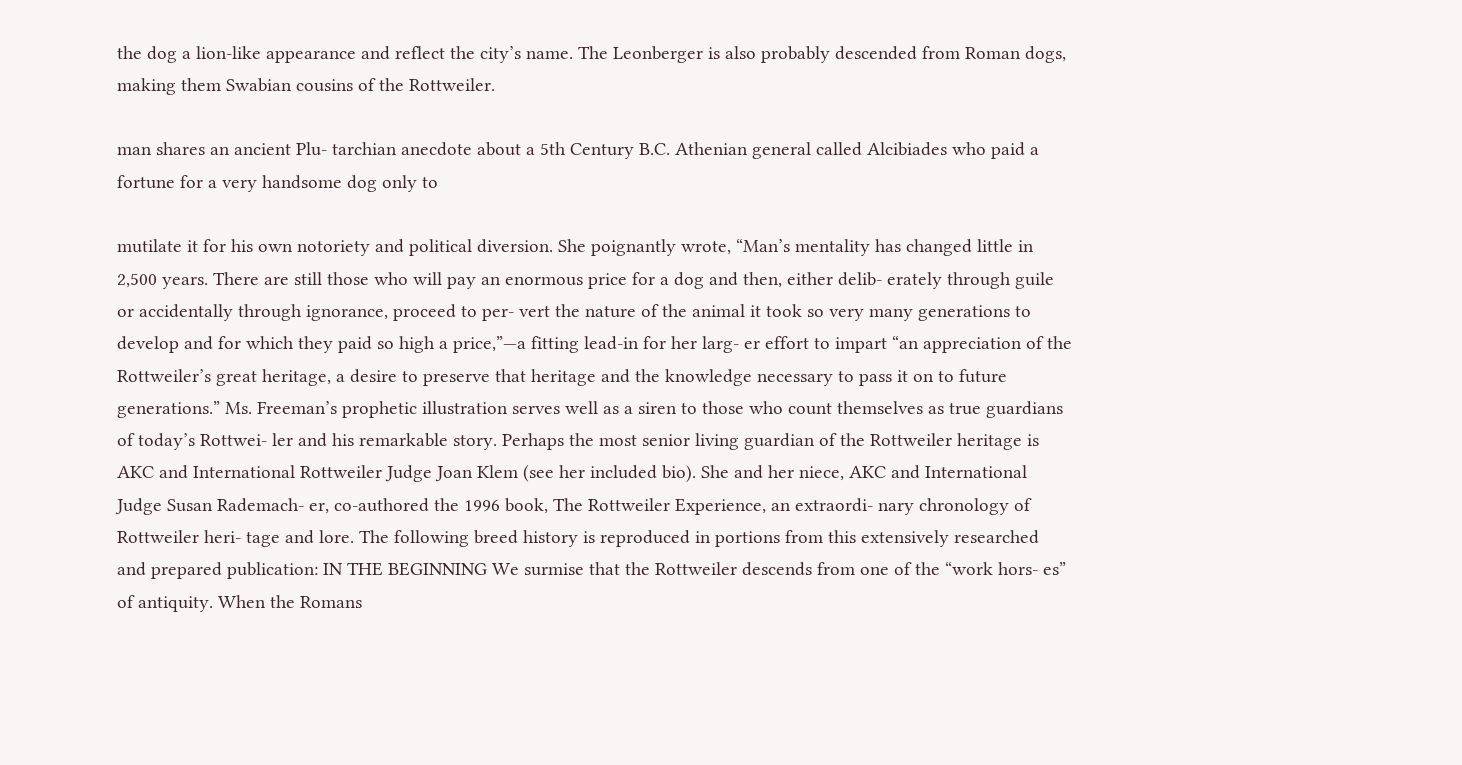the dog a lion-like appearance and reflect the city’s name. The Leonberger is also probably descended from Roman dogs, making them Swabian cousins of the Rottweiler.

man shares an ancient Plu- tarchian anecdote about a 5th Century B.C. Athenian general called Alcibiades who paid a fortune for a very handsome dog only to

mutilate it for his own notoriety and political diversion. She poignantly wrote, “Man’s mentality has changed little in 2,500 years. There are still those who will pay an enormous price for a dog and then, either delib- erately through guile or accidentally through ignorance, proceed to per- vert the nature of the animal it took so very many generations to develop and for which they paid so high a price,”—a fitting lead-in for her larg- er effort to impart “an appreciation of the Rottweiler’s great heritage, a desire to preserve that heritage and the knowledge necessary to pass it on to future generations.” Ms. Freeman’s prophetic illustration serves well as a siren to those who count themselves as true guardians of today’s Rottwei- ler and his remarkable story. Perhaps the most senior living guardian of the Rottweiler heritage is AKC and International Rottweiler Judge Joan Klem (see her included bio). She and her niece, AKC and International Judge Susan Rademach- er, co-authored the 1996 book, The Rottweiler Experience, an extraordi- nary chronology of Rottweiler heri- tage and lore. The following breed history is reproduced in portions from this extensively researched and prepared publication: IN THE BEGINNING We surmise that the Rottweiler descends from one of the “work hors- es” of antiquity. When the Romans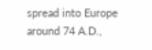spread into Europe around 74 A.D.,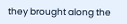they brought along the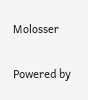Molosser


Powered by